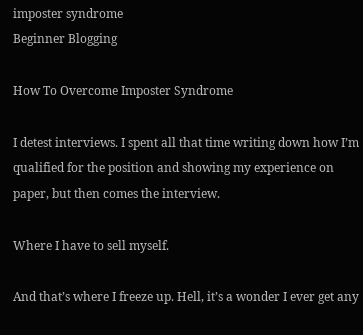imposter syndrome
Beginner Blogging

How To Overcome Imposter Syndrome

I detest interviews. I spent all that time writing down how I’m qualified for the position and showing my experience on paper, but then comes the interview.

Where I have to sell myself.

And that’s where I freeze up. Hell, it’s a wonder I ever get any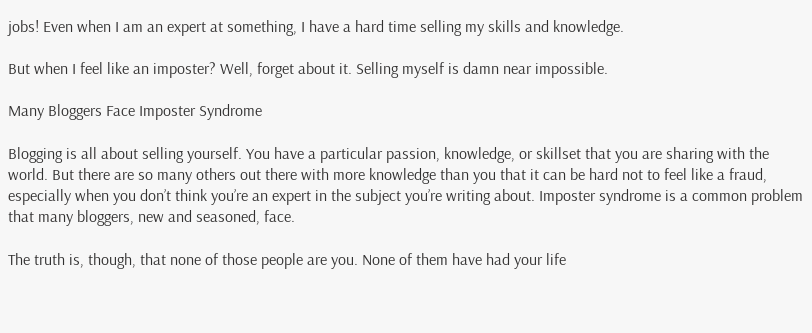jobs! Even when I am an expert at something, I have a hard time selling my skills and knowledge.

But when I feel like an imposter? Well, forget about it. Selling myself is damn near impossible.

Many Bloggers Face Imposter Syndrome

Blogging is all about selling yourself. You have a particular passion, knowledge, or skillset that you are sharing with the world. But there are so many others out there with more knowledge than you that it can be hard not to feel like a fraud, especially when you don’t think you’re an expert in the subject you’re writing about. Imposter syndrome is a common problem that many bloggers, new and seasoned, face.

The truth is, though, that none of those people are you. None of them have had your life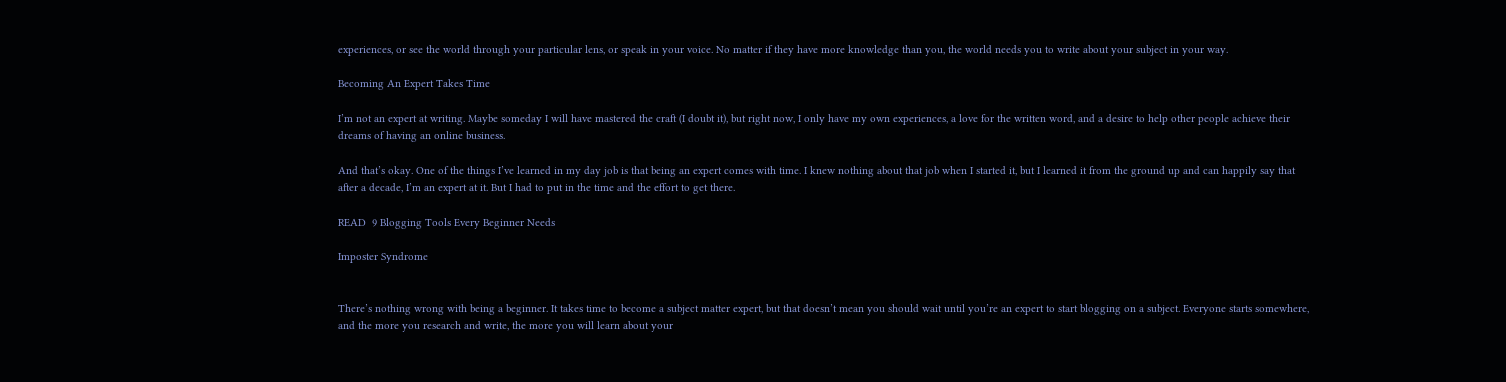experiences, or see the world through your particular lens, or speak in your voice. No matter if they have more knowledge than you, the world needs you to write about your subject in your way.

Becoming An Expert Takes Time

I’m not an expert at writing. Maybe someday I will have mastered the craft (I doubt it), but right now, I only have my own experiences, a love for the written word, and a desire to help other people achieve their dreams of having an online business.

And that’s okay. One of the things I’ve learned in my day job is that being an expert comes with time. I knew nothing about that job when I started it, but I learned it from the ground up and can happily say that after a decade, I’m an expert at it. But I had to put in the time and the effort to get there.

READ  9 Blogging Tools Every Beginner Needs

Imposter Syndrome


There’s nothing wrong with being a beginner. It takes time to become a subject matter expert, but that doesn’t mean you should wait until you’re an expert to start blogging on a subject. Everyone starts somewhere, and the more you research and write, the more you will learn about your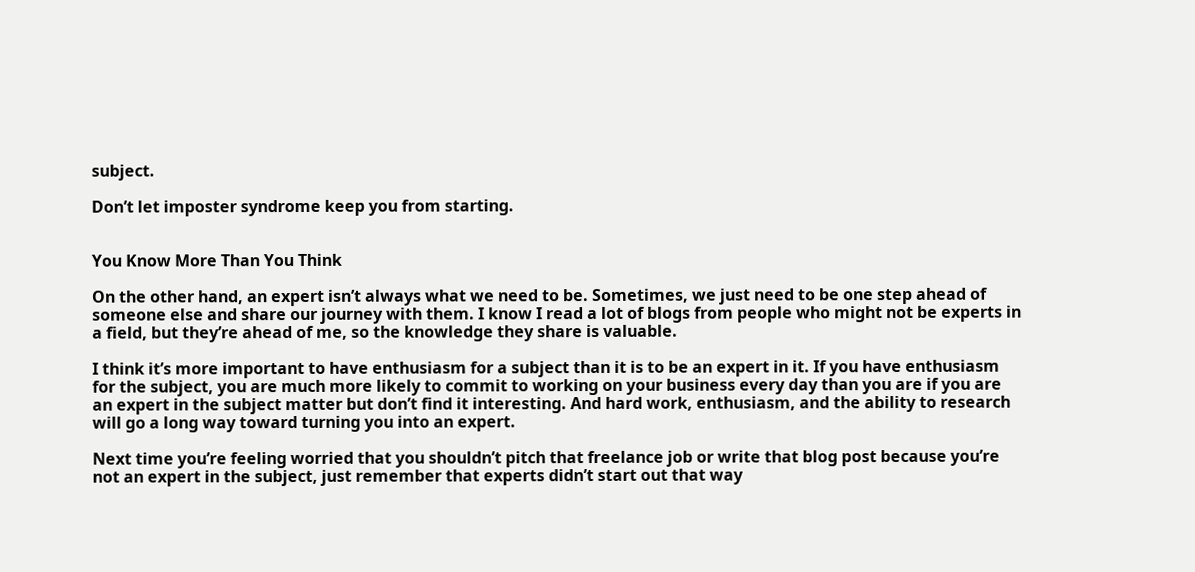subject.

Don’t let imposter syndrome keep you from starting.


You Know More Than You Think

On the other hand, an expert isn’t always what we need to be. Sometimes, we just need to be one step ahead of someone else and share our journey with them. I know I read a lot of blogs from people who might not be experts in a field, but they’re ahead of me, so the knowledge they share is valuable.

I think it’s more important to have enthusiasm for a subject than it is to be an expert in it. If you have enthusiasm for the subject, you are much more likely to commit to working on your business every day than you are if you are an expert in the subject matter but don’t find it interesting. And hard work, enthusiasm, and the ability to research will go a long way toward turning you into an expert.

Next time you’re feeling worried that you shouldn’t pitch that freelance job or write that blog post because you’re not an expert in the subject, just remember that experts didn’t start out that way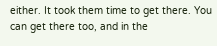either. It took them time to get there. You can get there too, and in the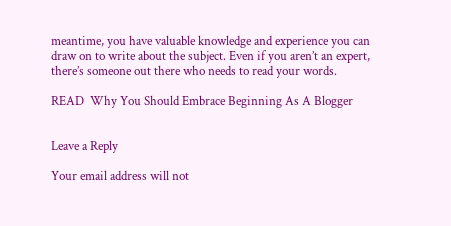meantime, you have valuable knowledge and experience you can draw on to write about the subject. Even if you aren’t an expert, there’s someone out there who needs to read your words.

READ  Why You Should Embrace Beginning As A Blogger


Leave a Reply

Your email address will not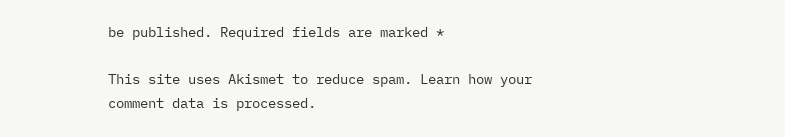be published. Required fields are marked *

This site uses Akismet to reduce spam. Learn how your comment data is processed.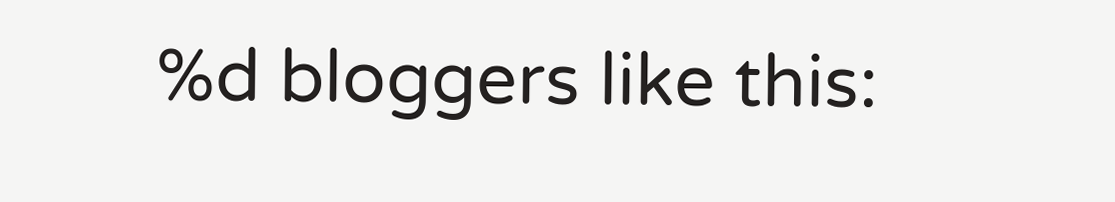%d bloggers like this: